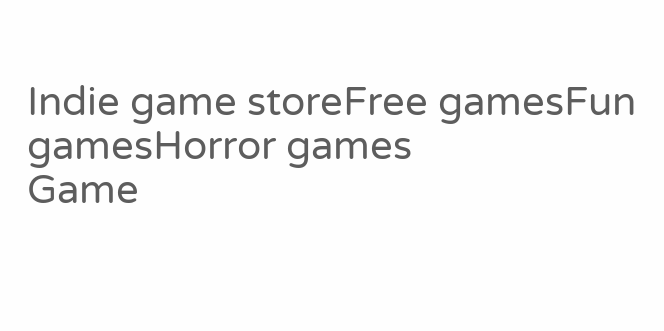Indie game storeFree gamesFun gamesHorror games
Game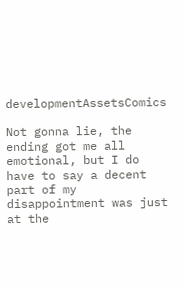developmentAssetsComics

Not gonna lie, the ending got me all emotional, but I do have to say a decent part of my disappointment was just at the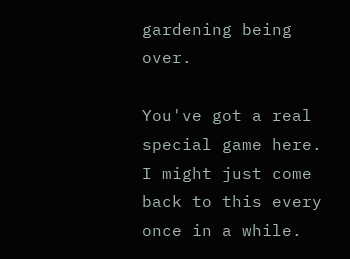gardening being over.

You've got a real special game here. I might just come back to this every once in a while.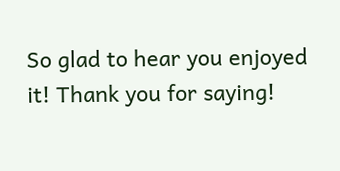So glad to hear you enjoyed it! Thank you for saying!